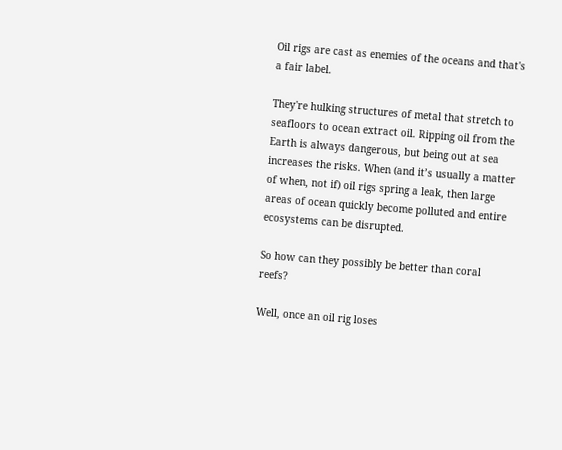Oil rigs are cast as enemies of the oceans and that's a fair label.

They're hulking structures of metal that stretch to seafloors to ocean extract oil. Ripping oil from the Earth is always dangerous, but being out at sea increases the risks. When (and it’s usually a matter of when, not if) oil rigs spring a leak, then large areas of ocean quickly become polluted and entire ecosystems can be disrupted.

So how can they possibly be better than coral reefs?

Well, once an oil rig loses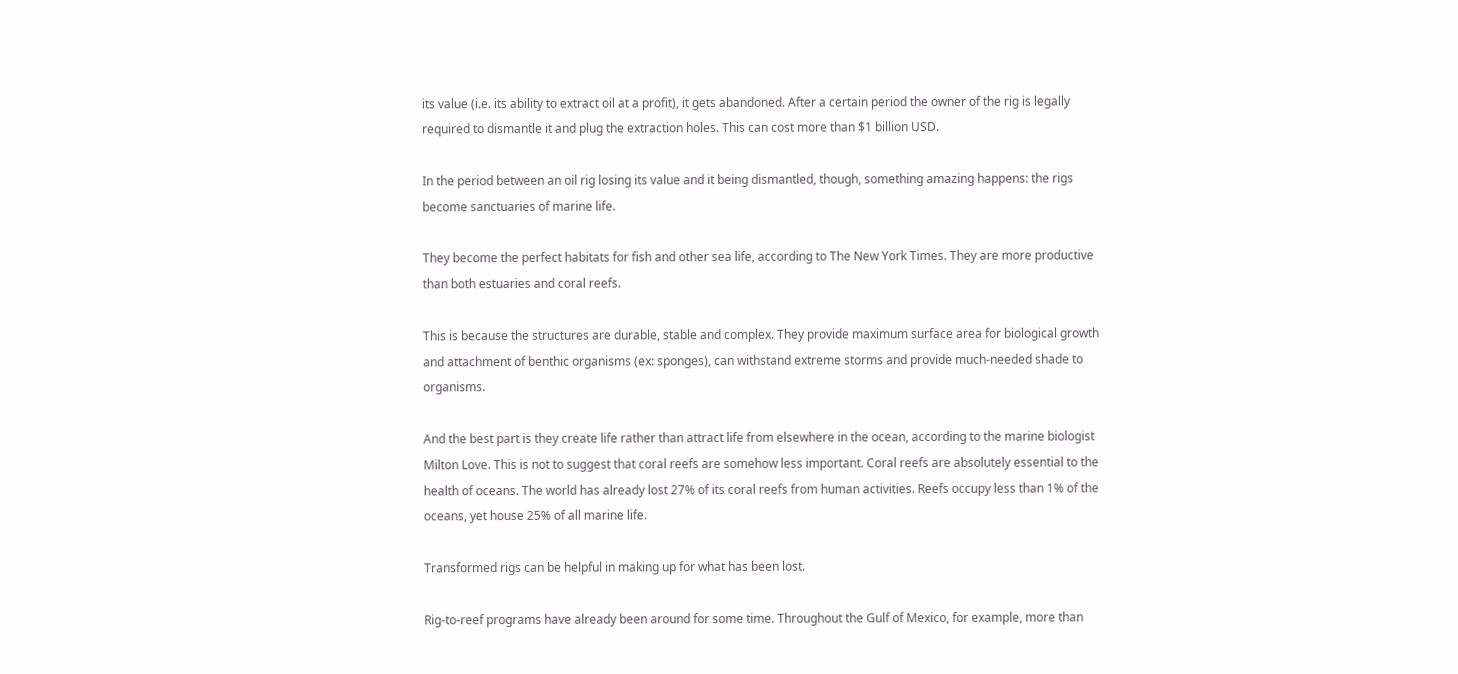its value (i.e. its ability to extract oil at a profit), it gets abandoned. After a certain period the owner of the rig is legally required to dismantle it and plug the extraction holes. This can cost more than $1 billion USD.

In the period between an oil rig losing its value and it being dismantled, though, something amazing happens: the rigs become sanctuaries of marine life.

They become the perfect habitats for fish and other sea life, according to The New York Times. They are more productive than both estuaries and coral reefs.

This is because the structures are durable, stable and complex. They provide maximum surface area for biological growth and attachment of benthic organisms (ex: sponges), can withstand extreme storms and provide much-needed shade to organisms.

And the best part is they create life rather than attract life from elsewhere in the ocean, according to the marine biologist Milton Love. This is not to suggest that coral reefs are somehow less important. Coral reefs are absolutely essential to the health of oceans. The world has already lost 27% of its coral reefs from human activities. Reefs occupy less than 1% of the oceans, yet house 25% of all marine life.

Transformed rigs can be helpful in making up for what has been lost.

Rig-to-reef programs have already been around for some time. Throughout the Gulf of Mexico, for example, more than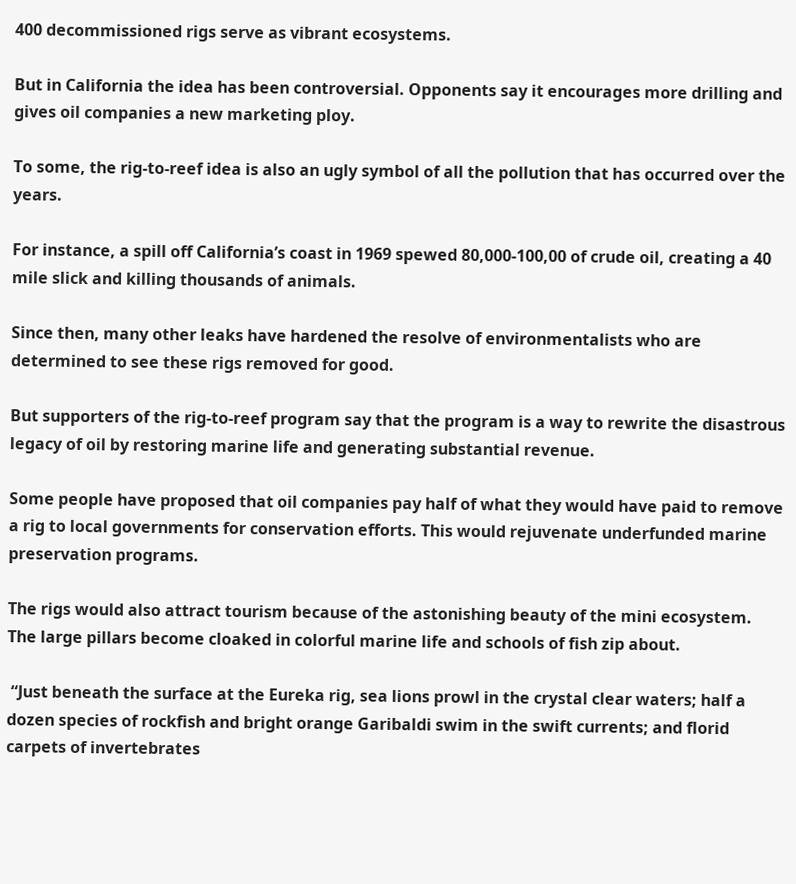400 decommissioned rigs serve as vibrant ecosystems.

But in California the idea has been controversial. Opponents say it encourages more drilling and gives oil companies a new marketing ploy.

To some, the rig-to-reef idea is also an ugly symbol of all the pollution that has occurred over the years.

For instance, a spill off California’s coast in 1969 spewed 80,000-100,00 of crude oil, creating a 40 mile slick and killing thousands of animals.

Since then, many other leaks have hardened the resolve of environmentalists who are determined to see these rigs removed for good.

But supporters of the rig-to-reef program say that the program is a way to rewrite the disastrous legacy of oil by restoring marine life and generating substantial revenue.

Some people have proposed that oil companies pay half of what they would have paid to remove a rig to local governments for conservation efforts. This would rejuvenate underfunded marine preservation programs.

The rigs would also attract tourism because of the astonishing beauty of the mini ecosystem. The large pillars become cloaked in colorful marine life and schools of fish zip about.

 “Just beneath the surface at the Eureka rig, sea lions prowl in the crystal clear waters; half a dozen species of rockfish and bright orange Garibaldi swim in the swift currents; and florid carpets of invertebrates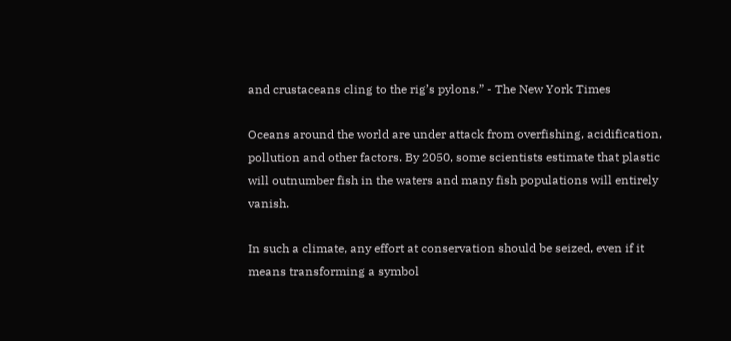and crustaceans cling to the rig’s pylons.” - The New York Times

Oceans around the world are under attack from overfishing, acidification, pollution and other factors. By 2050, some scientists estimate that plastic will outnumber fish in the waters and many fish populations will entirely vanish.

In such a climate, any effort at conservation should be seized, even if it means transforming a symbol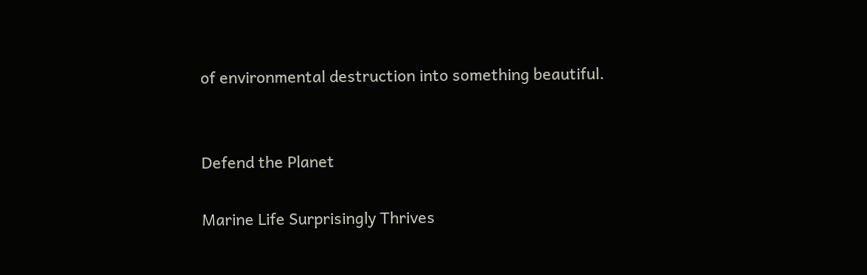of environmental destruction into something beautiful.


Defend the Planet

Marine Life Surprisingly Thrives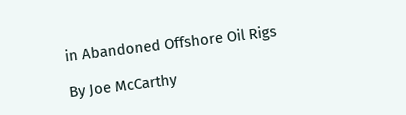in Abandoned Offshore Oil Rigs

By Joe McCarthy